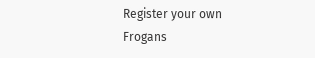Register your own Frogans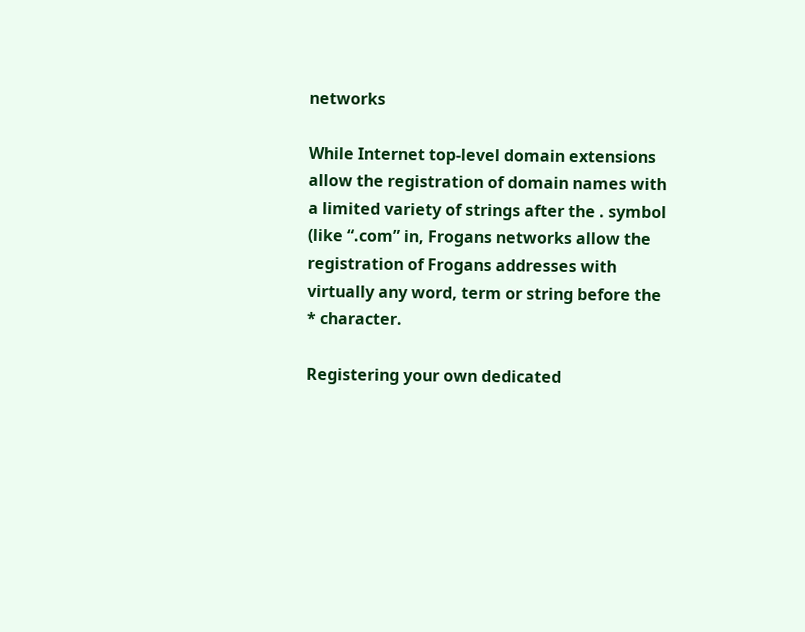networks

While Internet top-level domain extensions allow the registration of domain names with a limited variety of strings after the . symbol (like “.com” in, Frogans networks allow the registration of Frogans addresses with virtually any word, term or string before the * character.

Registering your own dedicated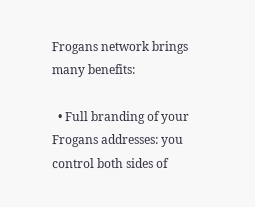Frogans network brings many benefits:

  • Full branding of your Frogans addresses: you control both sides of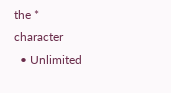the * character
  • Unlimited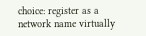choice: register as a network name virtually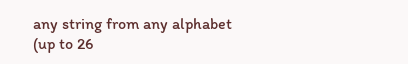any string from any alphabet (up to 26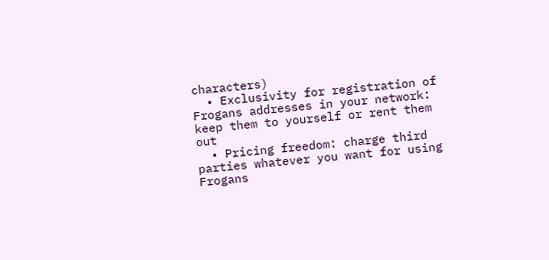characters)
  • Exclusivity for registration of Frogans addresses in your network: keep them to yourself or rent them out
  • Pricing freedom: charge third parties whatever you want for using Frogans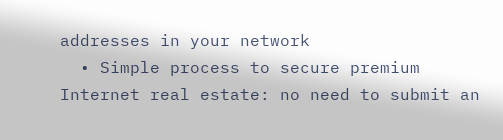addresses in your network
  • Simple process to secure premium Internet real estate: no need to submit an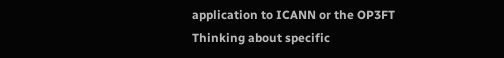application to ICANN or the OP3FT
Thinking about specific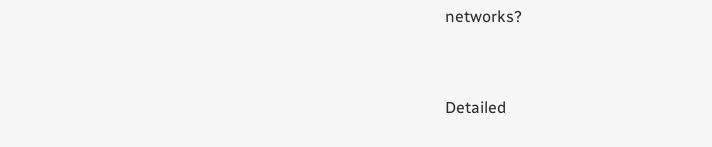networks?


Detailed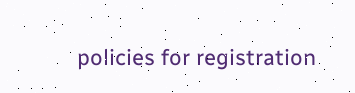policies for registration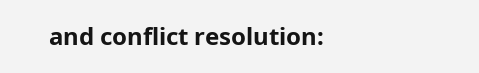and conflict resolution: